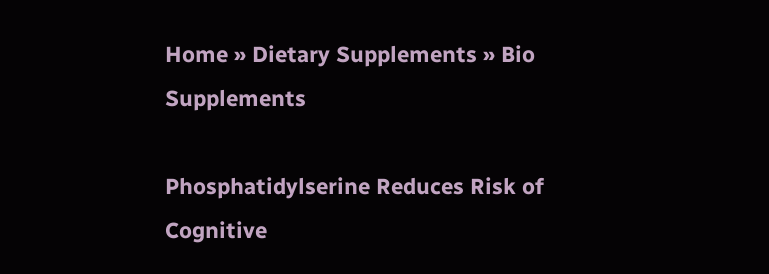Home » Dietary Supplements » Bio Supplements

Phosphatidylserine Reduces Risk of Cognitive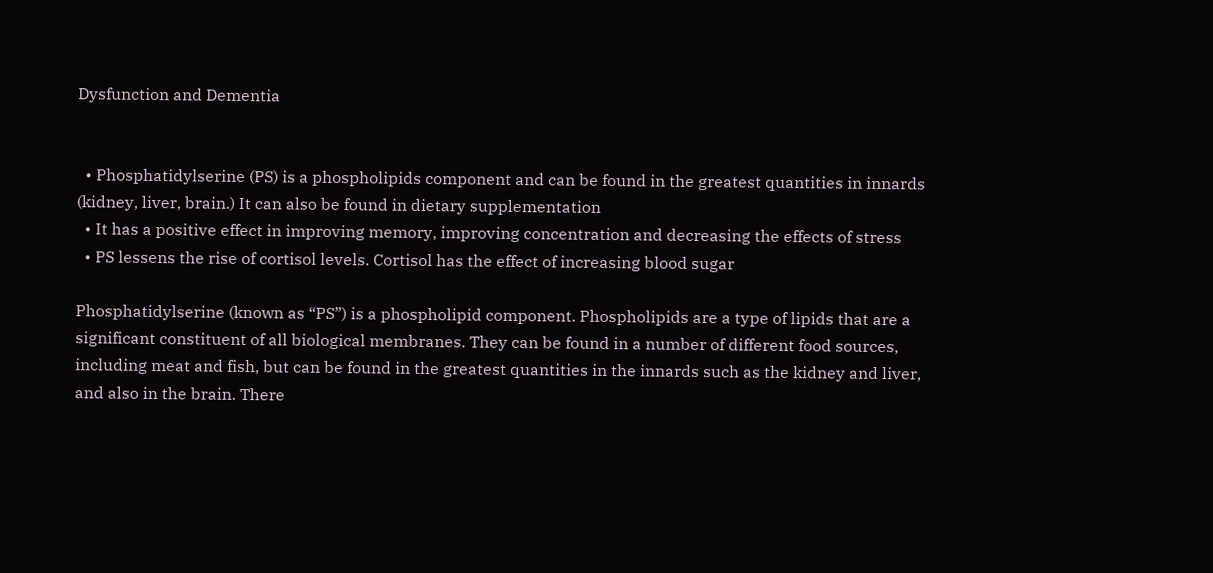Dysfunction and Dementia


  • Phosphatidylserine (PS) is a phospholipids component and can be found in the greatest quantities in innards (kidney, liver, brain.) It can also be found in dietary supplementation
  • It has a positive effect in improving memory, improving concentration and decreasing the effects of stress
  • PS lessens the rise of cortisol levels. Cortisol has the effect of increasing blood sugar

Phosphatidylserine (known as “PS”) is a phospholipid component. Phospholipids are a type of lipids that are a significant constituent of all biological membranes. They can be found in a number of different food sources, including meat and fish, but can be found in the greatest quantities in the innards such as the kidney and liver, and also in the brain. There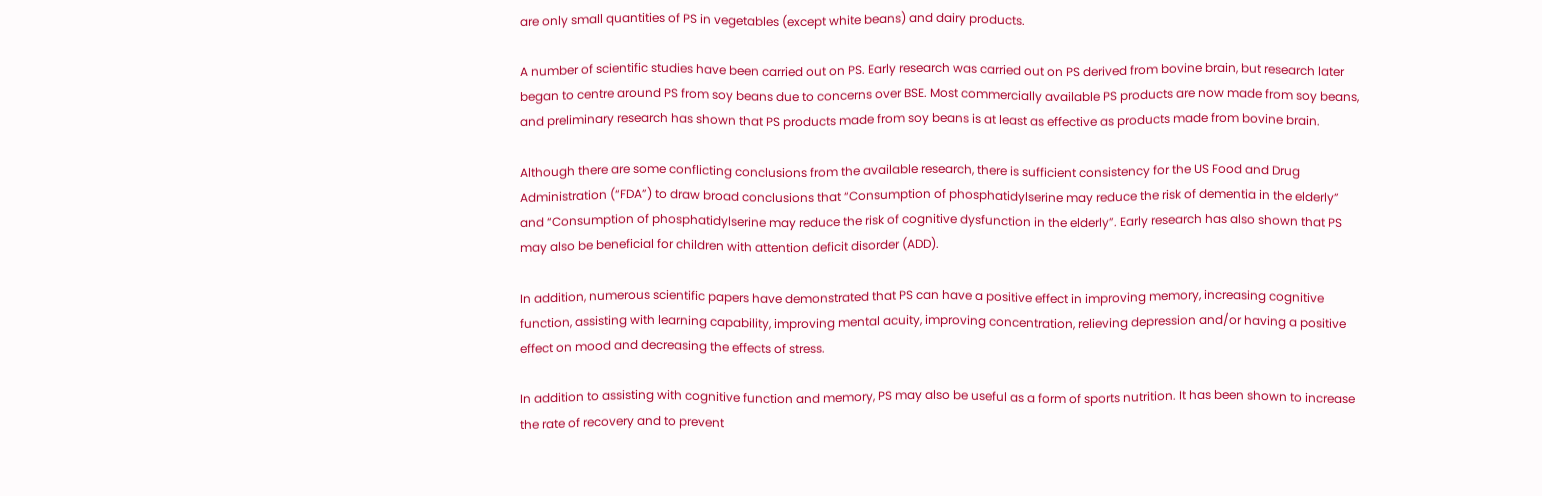are only small quantities of PS in vegetables (except white beans) and dairy products.

A number of scientific studies have been carried out on PS. Early research was carried out on PS derived from bovine brain, but research later began to centre around PS from soy beans due to concerns over BSE. Most commercially available PS products are now made from soy beans, and preliminary research has shown that PS products made from soy beans is at least as effective as products made from bovine brain.

Although there are some conflicting conclusions from the available research, there is sufficient consistency for the US Food and Drug Administration (“FDA”) to draw broad conclusions that “Consumption of phosphatidylserine may reduce the risk of dementia in the elderly” and “Consumption of phosphatidylserine may reduce the risk of cognitive dysfunction in the elderly”. Early research has also shown that PS may also be beneficial for children with attention deficit disorder (ADD).

In addition, numerous scientific papers have demonstrated that PS can have a positive effect in improving memory, increasing cognitive function, assisting with learning capability, improving mental acuity, improving concentration, relieving depression and/or having a positive effect on mood and decreasing the effects of stress.

In addition to assisting with cognitive function and memory, PS may also be useful as a form of sports nutrition. It has been shown to increase the rate of recovery and to prevent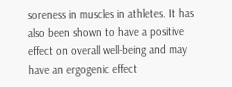soreness in muscles in athletes. It has also been shown to have a positive effect on overall well-being and may have an ergogenic effect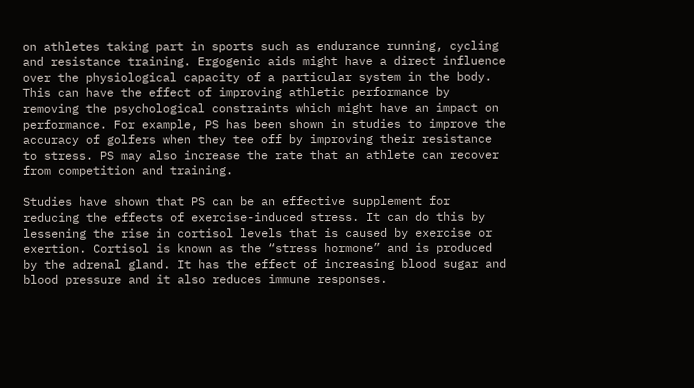on athletes taking part in sports such as endurance running, cycling and resistance training. Ergogenic aids might have a direct influence over the physiological capacity of a particular system in the body. This can have the effect of improving athletic performance by removing the psychological constraints which might have an impact on performance. For example, PS has been shown in studies to improve the accuracy of golfers when they tee off by improving their resistance to stress. PS may also increase the rate that an athlete can recover from competition and training.

Studies have shown that PS can be an effective supplement for reducing the effects of exercise-induced stress. It can do this by lessening the rise in cortisol levels that is caused by exercise or exertion. Cortisol is known as the “stress hormone” and is produced by the adrenal gland. It has the effect of increasing blood sugar and blood pressure and it also reduces immune responses.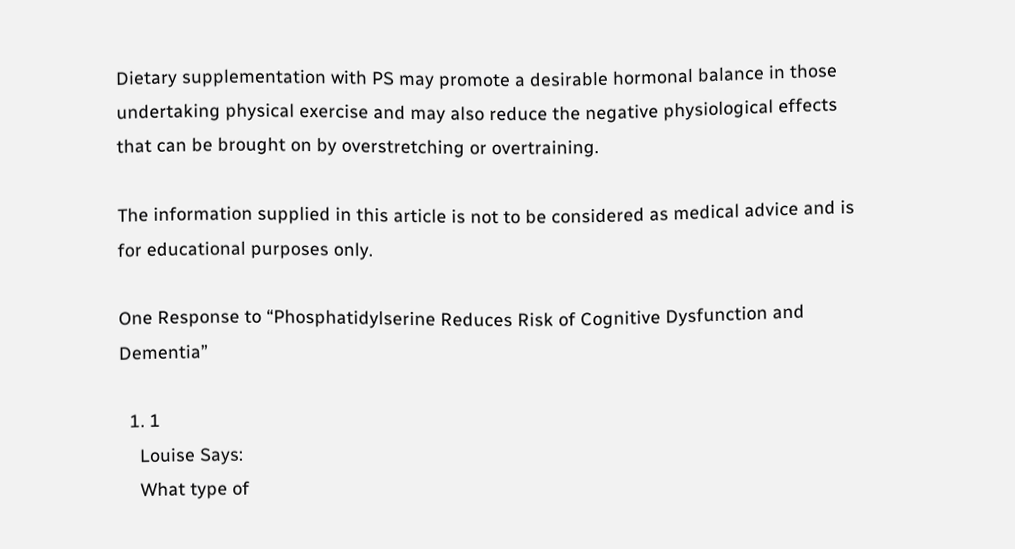Dietary supplementation with PS may promote a desirable hormonal balance in those undertaking physical exercise and may also reduce the negative physiological effects that can be brought on by overstretching or overtraining.

The information supplied in this article is not to be considered as medical advice and is for educational purposes only.

One Response to “Phosphatidylserine Reduces Risk of Cognitive Dysfunction and Dementia”

  1. 1
    Louise Says:
    What type of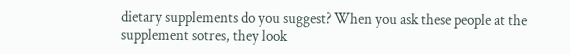dietary supplements do you suggest? When you ask these people at the supplement sotres, they look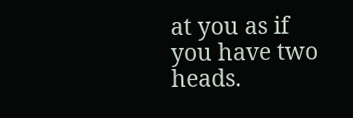at you as if you have two heads.